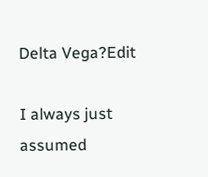Delta Vega?Edit

I always just assumed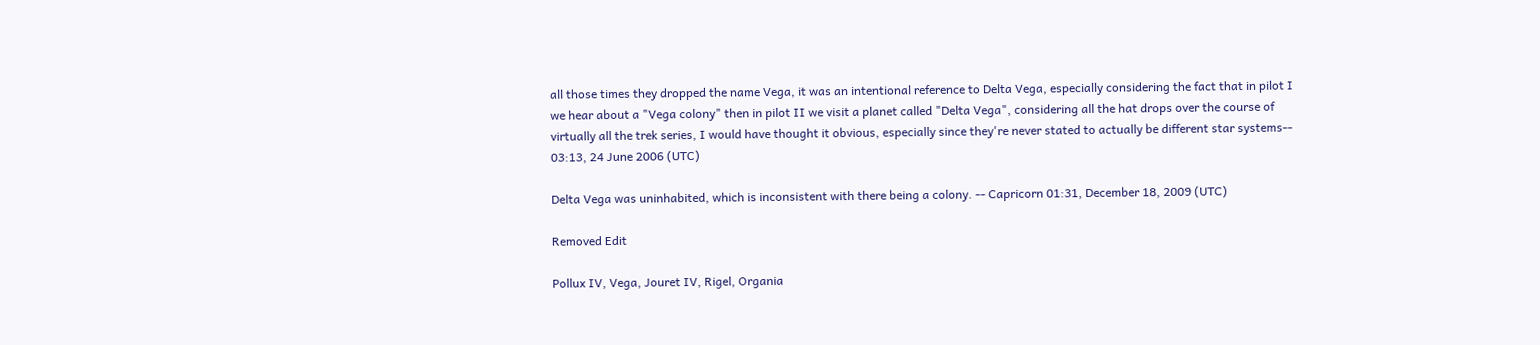all those times they dropped the name Vega, it was an intentional reference to Delta Vega, especially considering the fact that in pilot I we hear about a "Vega colony" then in pilot II we visit a planet called "Delta Vega", considering all the hat drops over the course of virtually all the trek series, I would have thought it obvious, especially since they're never stated to actually be different star systems-- 03:13, 24 June 2006 (UTC)

Delta Vega was uninhabited, which is inconsistent with there being a colony. -- Capricorn 01:31, December 18, 2009 (UTC)

Removed Edit

Pollux IV, Vega, Jouret IV, Rigel, Organia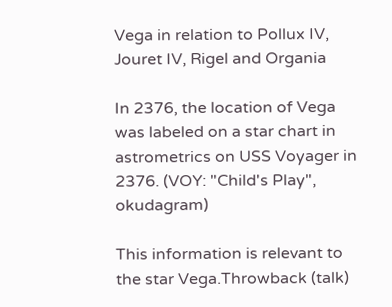Vega in relation to Pollux IV, Jouret IV, Rigel and Organia

In 2376, the location of Vega was labeled on a star chart in astrometrics on USS Voyager in 2376. (VOY: "Child's Play", okudagram)

This information is relevant to the star Vega.Throwback (talk)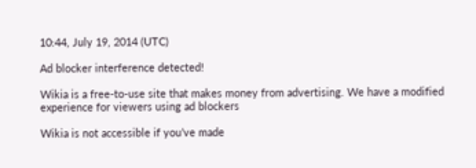10:44, July 19, 2014 (UTC)

Ad blocker interference detected!

Wikia is a free-to-use site that makes money from advertising. We have a modified experience for viewers using ad blockers

Wikia is not accessible if you’ve made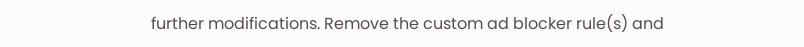further modifications. Remove the custom ad blocker rule(s) and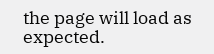the page will load as expected.